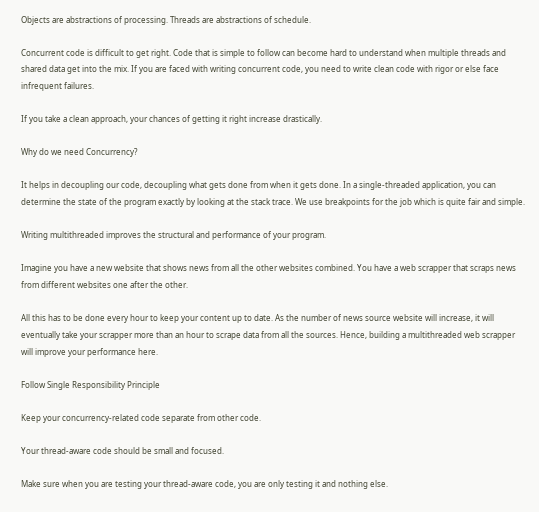Objects are abstractions of processing. Threads are abstractions of schedule.

Concurrent code is difficult to get right. Code that is simple to follow can become hard to understand when multiple threads and shared data get into the mix. If you are faced with writing concurrent code, you need to write clean code with rigor or else face infrequent failures.

If you take a clean approach, your chances of getting it right increase drastically.

Why do we need Concurrency?

It helps in decoupling our code, decoupling what gets done from when it gets done. In a single-threaded application, you can determine the state of the program exactly by looking at the stack trace. We use breakpoints for the job which is quite fair and simple.

Writing multithreaded improves the structural and performance of your program.

Imagine you have a new website that shows news from all the other websites combined. You have a web scrapper that scraps news from different websites one after the other.

All this has to be done every hour to keep your content up to date. As the number of news source website will increase, it will eventually take your scrapper more than an hour to scrape data from all the sources. Hence, building a multithreaded web scrapper will improve your performance here.

Follow Single Responsibility Principle

Keep your concurrency-related code separate from other code.

Your thread-aware code should be small and focused.

Make sure when you are testing your thread-aware code, you are only testing it and nothing else.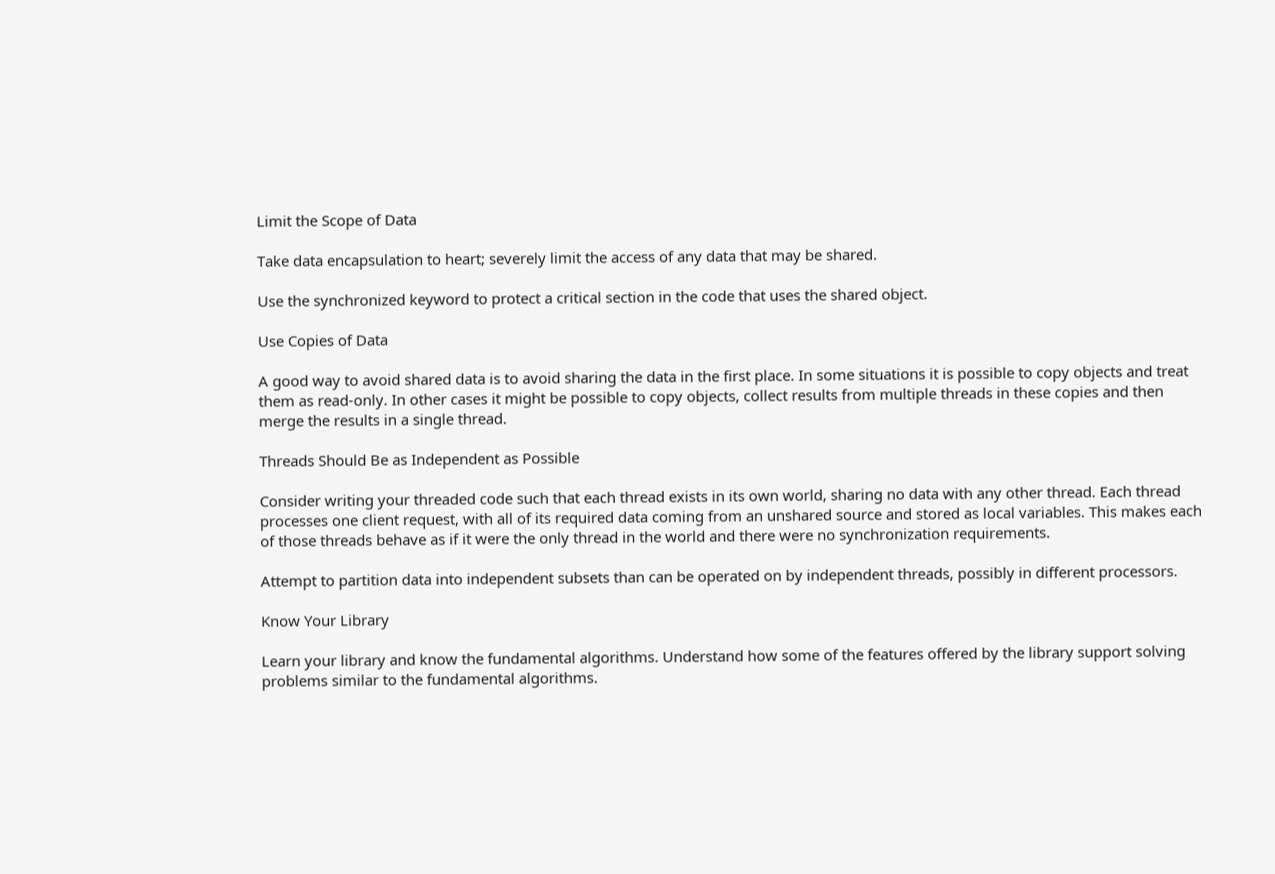Limit the Scope of Data

Take data encapsulation to heart; severely limit the access of any data that may be shared.

Use the synchronized keyword to protect a critical section in the code that uses the shared object.

Use Copies of Data

A good way to avoid shared data is to avoid sharing the data in the first place. In some situations it is possible to copy objects and treat them as read-only. In other cases it might be possible to copy objects, collect results from multiple threads in these copies and then merge the results in a single thread.

Threads Should Be as Independent as Possible

Consider writing your threaded code such that each thread exists in its own world, sharing no data with any other thread. Each thread processes one client request, with all of its required data coming from an unshared source and stored as local variables. This makes each of those threads behave as if it were the only thread in the world and there were no synchronization requirements.

Attempt to partition data into independent subsets than can be operated on by independent threads, possibly in different processors.

Know Your Library

Learn your library and know the fundamental algorithms. Understand how some of the features offered by the library support solving problems similar to the fundamental algorithms.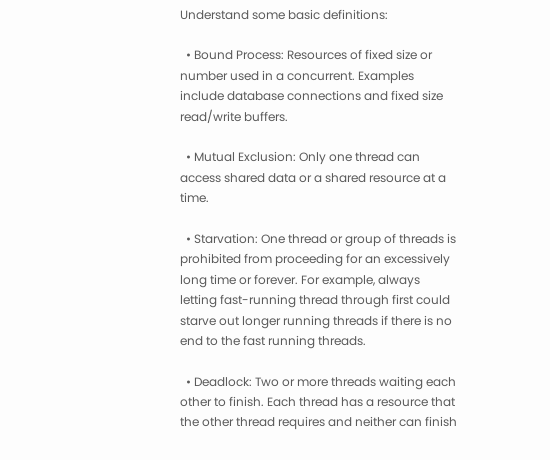Understand some basic definitions:

  • Bound Process: Resources of fixed size or number used in a concurrent. Examples include database connections and fixed size read/write buffers.

  • Mutual Exclusion: Only one thread can access shared data or a shared resource at a time.

  • Starvation: One thread or group of threads is prohibited from proceeding for an excessively long time or forever. For example, always letting fast-running thread through first could starve out longer running threads if there is no end to the fast running threads.

  • Deadlock: Two or more threads waiting each other to finish. Each thread has a resource that the other thread requires and neither can finish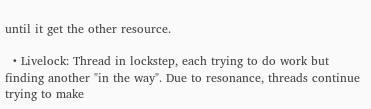until it get the other resource.

  • Livelock: Thread in lockstep, each trying to do work but finding another "in the way". Due to resonance, threads continue trying to make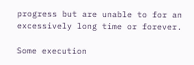progress but are unable to for an excessively long time or forever.

Some execution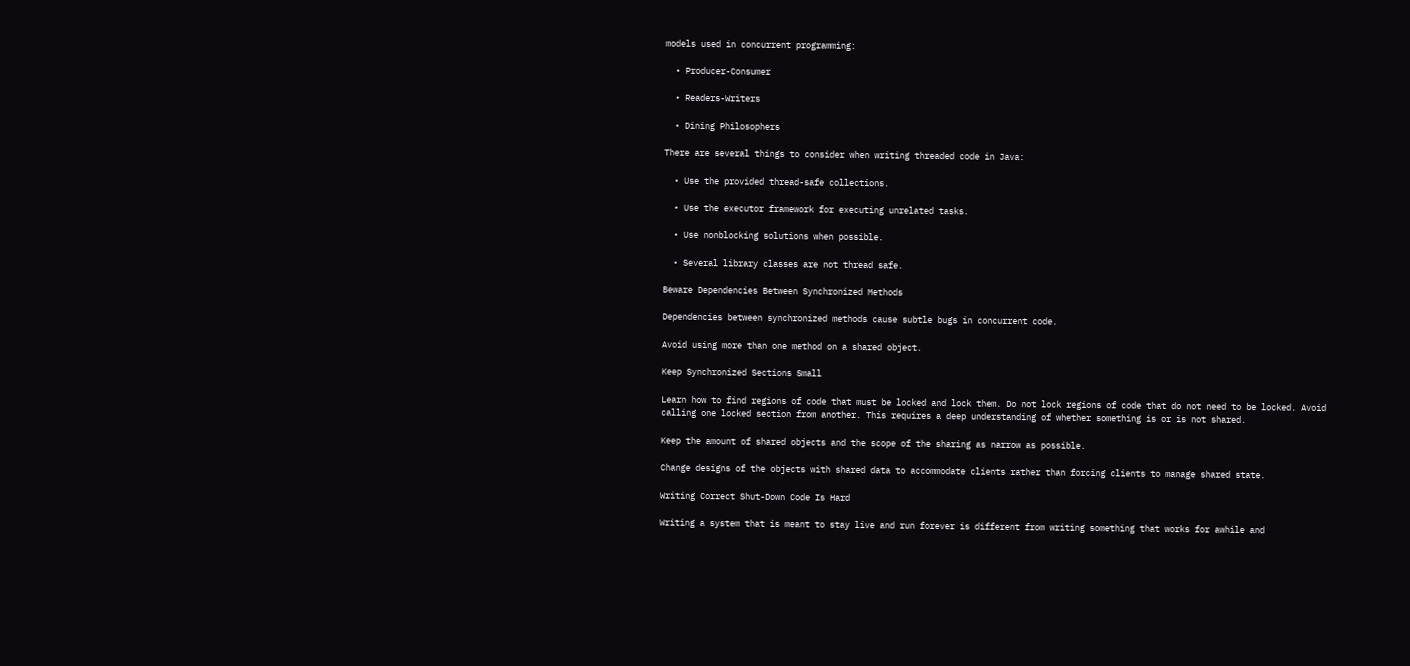models used in concurrent programming:

  • Producer-Consumer

  • Readers-Writers

  • Dining Philosophers

There are several things to consider when writing threaded code in Java:

  • Use the provided thread-safe collections.

  • Use the executor framework for executing unrelated tasks.

  • Use nonblocking solutions when possible.

  • Several library classes are not thread safe.

Beware Dependencies Between Synchronized Methods

Dependencies between synchronized methods cause subtle bugs in concurrent code.

Avoid using more than one method on a shared object.

Keep Synchronized Sections Small

Learn how to find regions of code that must be locked and lock them. Do not lock regions of code that do not need to be locked. Avoid calling one locked section from another. This requires a deep understanding of whether something is or is not shared.

Keep the amount of shared objects and the scope of the sharing as narrow as possible.

Change designs of the objects with shared data to accommodate clients rather than forcing clients to manage shared state.

Writing Correct Shut-Down Code Is Hard

Writing a system that is meant to stay live and run forever is different from writing something that works for awhile and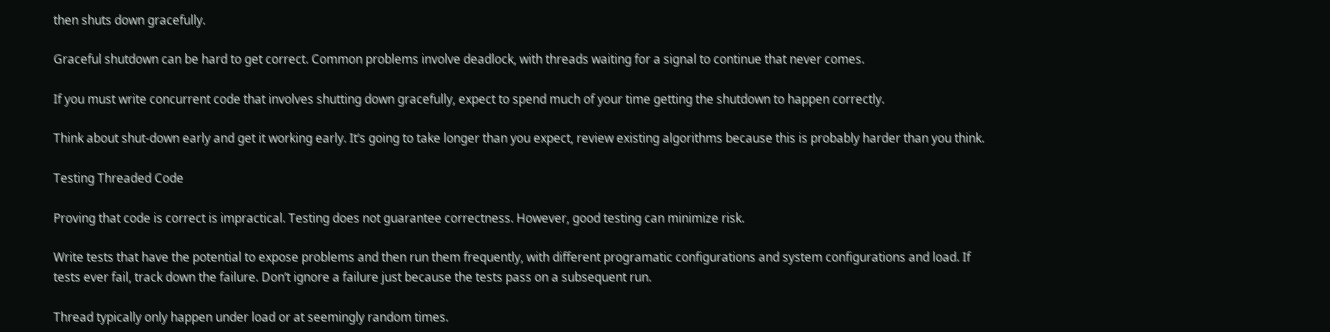then shuts down gracefully.

Graceful shutdown can be hard to get correct. Common problems involve deadlock, with threads waiting for a signal to continue that never comes.

If you must write concurrent code that involves shutting down gracefully, expect to spend much of your time getting the shutdown to happen correctly.

Think about shut-down early and get it working early. It’s going to take longer than you expect, review existing algorithms because this is probably harder than you think.

Testing Threaded Code

Proving that code is correct is impractical. Testing does not guarantee correctness. However, good testing can minimize risk.

Write tests that have the potential to expose problems and then run them frequently, with different programatic configurations and system configurations and load. If tests ever fail, track down the failure. Don’t ignore a failure just because the tests pass on a subsequent run.

Thread typically only happen under load or at seemingly random times.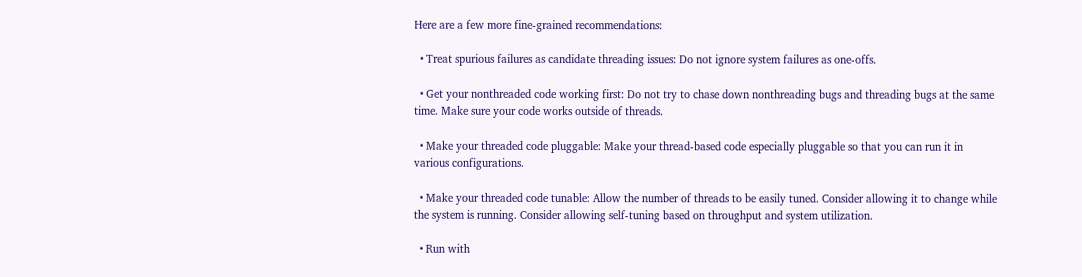Here are a few more fine-grained recommendations:

  • Treat spurious failures as candidate threading issues: Do not ignore system failures as one-offs.

  • Get your nonthreaded code working first: Do not try to chase down nonthreading bugs and threading bugs at the same time. Make sure your code works outside of threads.

  • Make your threaded code pluggable: Make your thread-based code especially pluggable so that you can run it in various configurations.

  • Make your threaded code tunable: Allow the number of threads to be easily tuned. Consider allowing it to change while the system is running. Consider allowing self-tuning based on throughput and system utilization.

  • Run with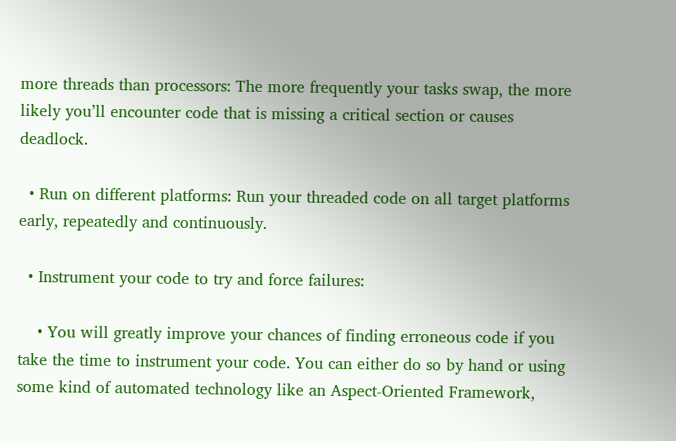more threads than processors: The more frequently your tasks swap, the more likely you’ll encounter code that is missing a critical section or causes deadlock.

  • Run on different platforms: Run your threaded code on all target platforms early, repeatedly and continuously.

  • Instrument your code to try and force failures:

    • You will greatly improve your chances of finding erroneous code if you take the time to instrument your code. You can either do so by hand or using some kind of automated technology like an Aspect-Oriented Framework,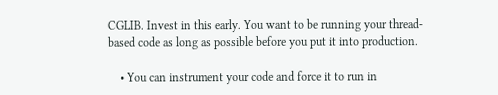CGLIB. Invest in this early. You want to be running your thread-based code as long as possible before you put it into production.

    • You can instrument your code and force it to run in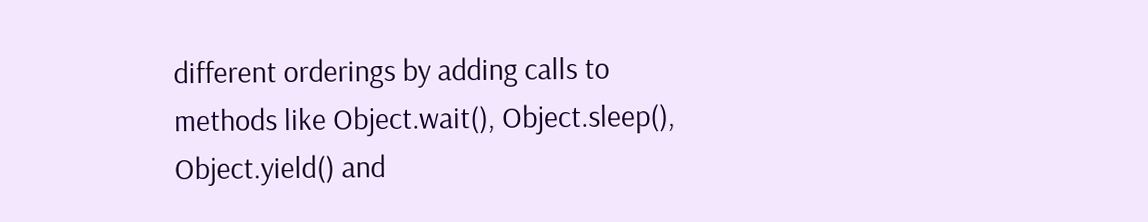different orderings by adding calls to methods like Object.wait(), Object.sleep(), Object.yield() and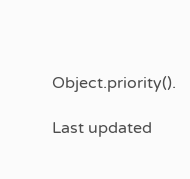Object.priority().

Last updated